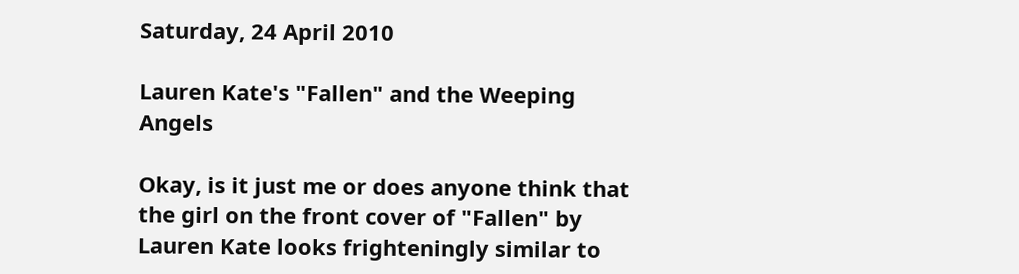Saturday, 24 April 2010

Lauren Kate's "Fallen" and the Weeping Angels

Okay, is it just me or does anyone think that the girl on the front cover of "Fallen" by Lauren Kate looks frighteningly similar to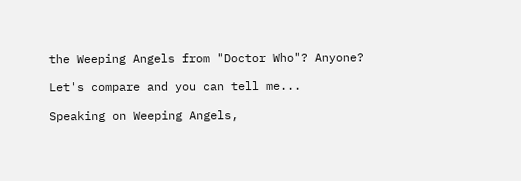the Weeping Angels from "Doctor Who"? Anyone?

Let's compare and you can tell me...

Speaking on Weeping Angels,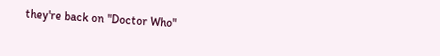they're back on "Doctor Who"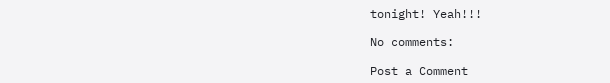tonight! Yeah!!!

No comments:

Post a Comment